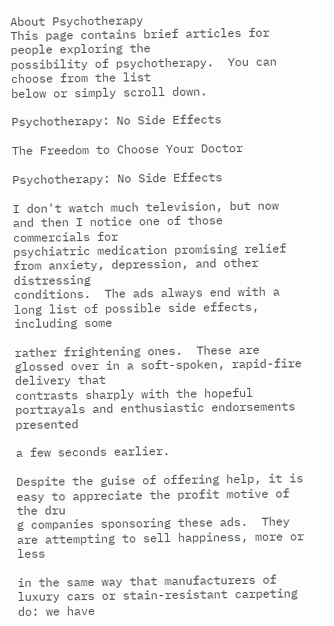About Psychotherapy
This page contains brief articles for people exploring the
possibility of psychotherapy.  You can choose from the list
below or simply scroll down.

Psychotherapy: No Side Effects

The Freedom to Choose Your Doctor

Psychotherapy: No Side Effects

I don't watch much television, but now and then I notice one of those commercials for
psychiatric medication promising relief from anxiety, depression, and other distressing
conditions.  The ads always end with a long list of possible side effects, including some

rather frightening ones.  These are glossed over in a soft-spoken, rapid-fire delivery that
contrasts sharply with the hopeful portrayals and enthusiastic endorsements presented

a few seconds earlier.

Despite the guise of offering help, it is easy to appreciate the profit motive of the dru
g companies sponsoring these ads.  They are attempting to sell happiness, more or less

in the same way that manufacturers of luxury cars or stain-resistant carpeting do: we have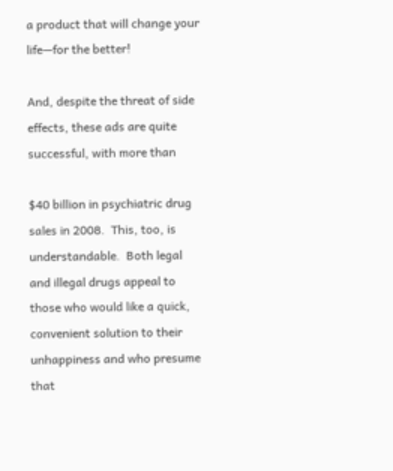a product that will change your life—for the better!

And, despite the threat of side effects, these ads are quite successful, with more than

$40 billion in psychiatric drug sales in 2008.  This, too, is understandable.  Both legal
and illegal drugs appeal to those who would like a quick, convenient solution to their
unhappiness and who presume that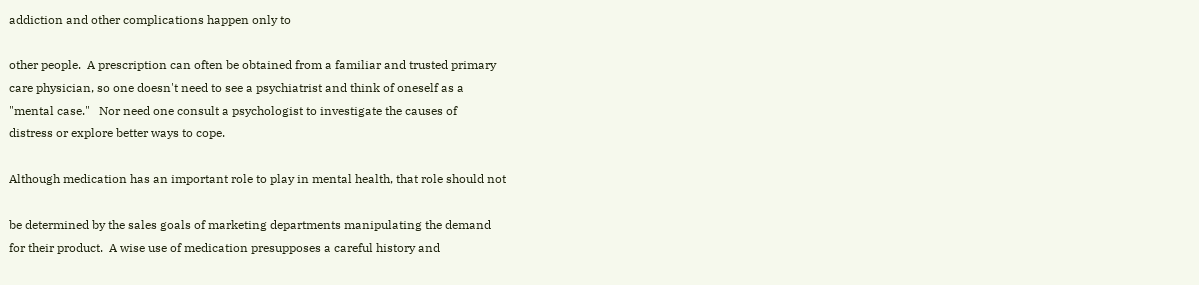addiction and other complications happen only to

other people.  A prescription can often be obtained from a familiar and trusted primary
care physician, so one doesn't need to see a psychiatrist and think of oneself as a
"mental case."   Nor need one consult a psychologist to investigate the causes of
distress or explore better ways to cope.

Although medication has an important role to play in mental health, that role should not

be determined by the sales goals of marketing departments manipulating the demand
for their product.  A wise use of medication presupposes a careful history and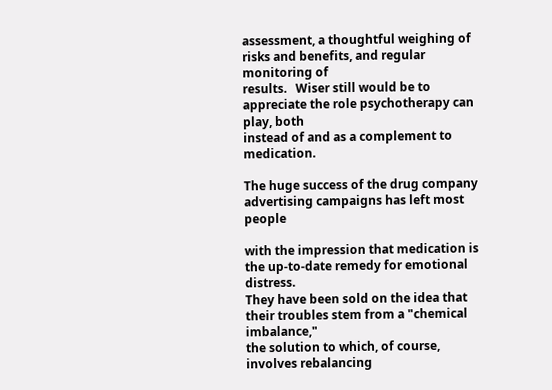assessment, a thoughtful weighing of risks and benefits, and regular monitoring of
results.   Wiser still would be to appreciate the role psychotherapy can play, both
instead of and as a complement to medication.

The huge success of the drug company advertising campaigns has left most people

with the impression that medication is the up-to-date remedy for emotional distress.
They have been sold on the idea that their troubles stem from a "chemical imbalance,"
the solution to which, of course, involves rebalancing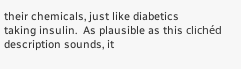their chemicals, just like diabetics
taking insulin.  As plausible as this clichéd description sounds, it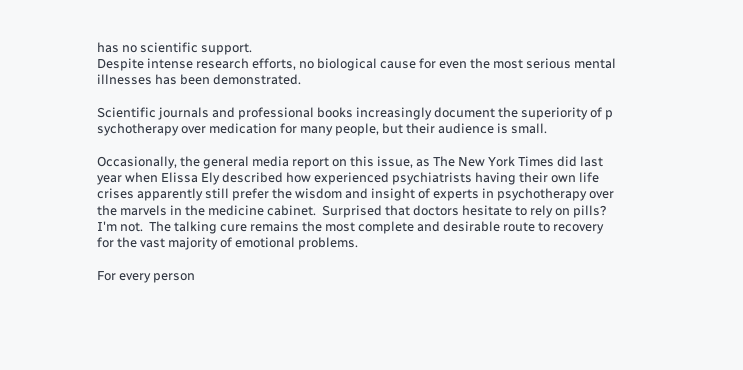has no scientific support.
Despite intense research efforts, no biological cause for even the most serious mental
illnesses has been demonstrated.

Scientific journals and professional books increasingly document the superiority of p
sychotherapy over medication for many people, but their audience is small.

Occasionally, the general media report on this issue, as The New York Times did last
year when Elissa Ely described how experienced psychiatrists having their own life
crises apparently still prefer the wisdom and insight of experts in psychotherapy over
the marvels in the medicine cabinet.  Surprised that doctors hesitate to rely on pills?
I'm not.  The talking cure remains the most complete and desirable route to recovery
for the vast majority of emotional problems.

For every person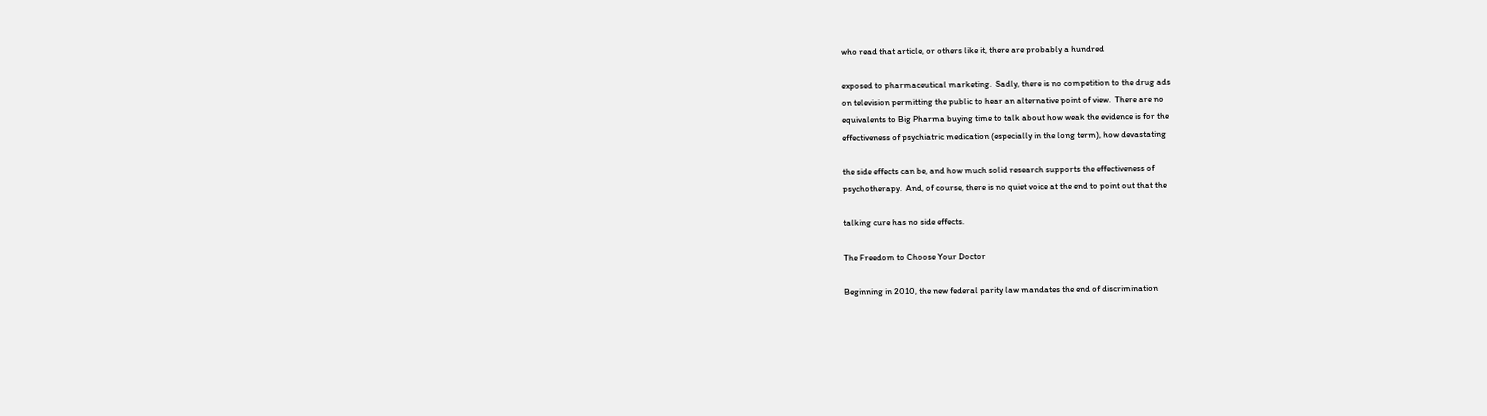who read that article, or others like it, there are probably a hundred

exposed to pharmaceutical marketing.  Sadly, there is no competition to the drug ads
on television permitting the public to hear an alternative point of view.  There are no
equivalents to Big Pharma buying time to talk about how weak the evidence is for the
effectiveness of psychiatric medication (especially in the long term), how devastating

the side effects can be, and how much solid research supports the effectiveness of
psychotherapy.  And, of course, there is no quiet voice at the end to point out that the

talking cure has no side effects.

The Freedom to Choose Your Doctor

Beginning in 2010, the new federal parity law mandates the end of discrimination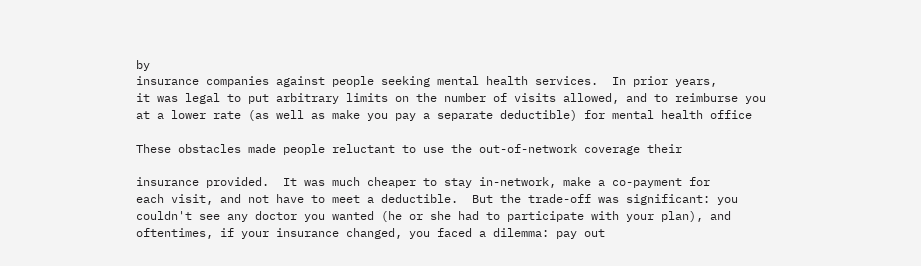by
insurance companies against people seeking mental health services.  In prior years,
it was legal to put arbitrary limits on the number of visits allowed, and to reimburse you
at a lower rate (as well as make you pay a separate deductible) for mental health office

These obstacles made people reluctant to use the out-of-network coverage their

insurance provided.  It was much cheaper to stay in-network, make a co-payment for
each visit, and not have to meet a deductible.  But the trade-off was significant: you
couldn't see any doctor you wanted (he or she had to participate with your plan), and
oftentimes, if your insurance changed, you faced a dilemma: pay out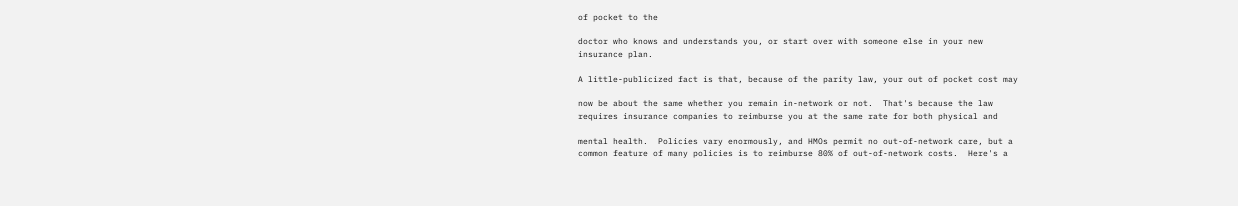of pocket to the

doctor who knows and understands you, or start over with someone else in your new
insurance plan.

A little-publicized fact is that, because of the parity law, your out of pocket cost may

now be about the same whether you remain in-network or not.  That's because the law
requires insurance companies to reimburse you at the same rate for both physical and

mental health.  Policies vary enormously, and HMOs permit no out-of-network care, but a
common feature of many policies is to reimburse 80% of out-of-network costs.  Here's a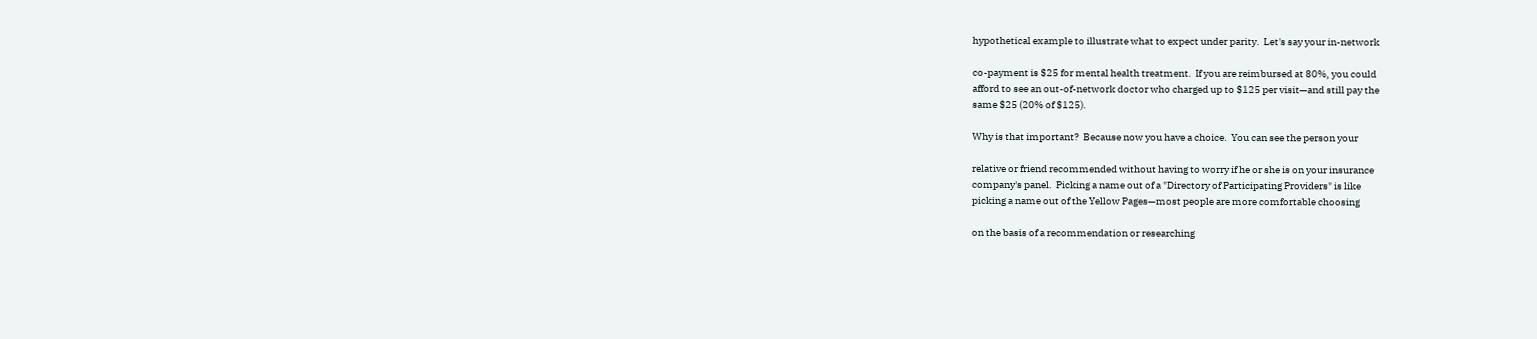hypothetical example to illustrate what to expect under parity.  Let's say your in-network

co-payment is $25 for mental health treatment.  If you are reimbursed at 80%, you could
afford to see an out-of-network doctor who charged up to $125 per visit—and still pay the
same $25 (20% of $125).

Why is that important?  Because now you have a choice.  You can see the person your

relative or friend recommended without having to worry if he or she is on your insurance
company's panel.  Picking a name out of a "Directory of Participating Providers" is like
picking a name out of the Yellow Pages—most people are more comfortable choosing

on the basis of a recommendation or researching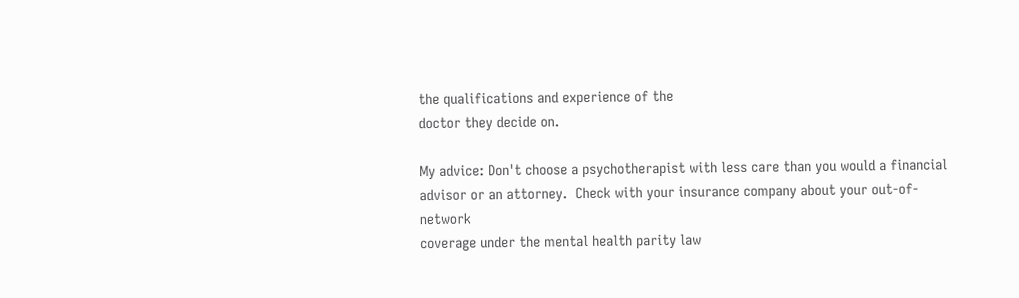the qualifications and experience of the
doctor they decide on.

My advice: Don't choose a psychotherapist with less care than you would a financial
advisor or an attorney.  Check with your insurance company about your out-of-network
coverage under the mental health parity law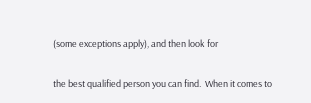(some exceptions apply), and then look for

the best qualified person you can find.  When it comes to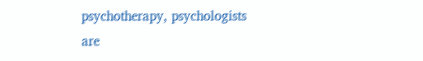psychotherapy, psychologists
are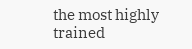the most highly trained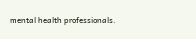mental health professionals.